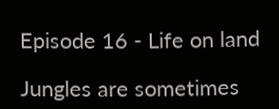Episode 16 - Life on land

Jungles are sometimes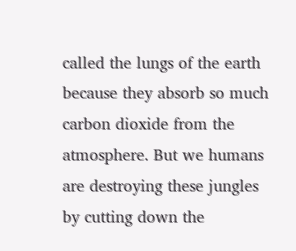called the lungs of the earth because they absorb so much carbon dioxide from the atmosphere. But we humans are destroying these jungles by cutting down the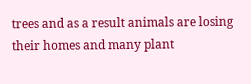trees and as a result animals are losing their homes and many plant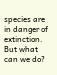species are in danger of extinction. But what can we do?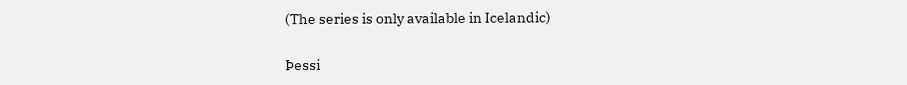(The series is only available in Icelandic)

Þessi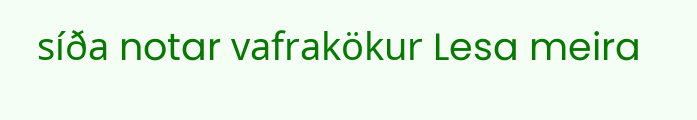síða notar vafrakökur Lesa meira